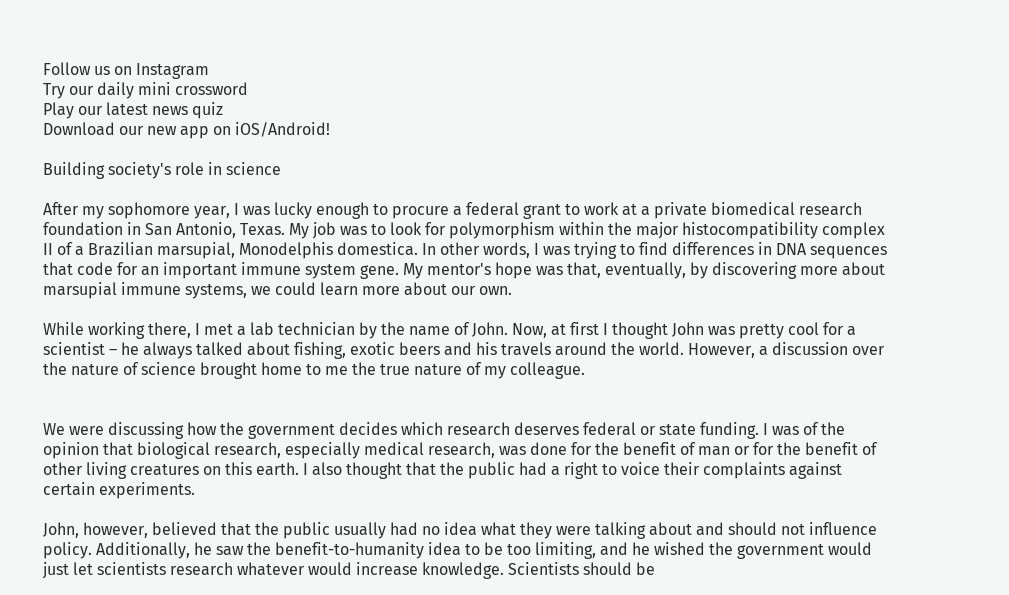Follow us on Instagram
Try our daily mini crossword
Play our latest news quiz
Download our new app on iOS/Android!

Building society's role in science

After my sophomore year, I was lucky enough to procure a federal grant to work at a private biomedical research foundation in San Antonio, Texas. My job was to look for polymorphism within the major histocompatibility complex II of a Brazilian marsupial, Monodelphis domestica. In other words, I was trying to find differences in DNA sequences that code for an important immune system gene. My mentor's hope was that, eventually, by discovering more about marsupial immune systems, we could learn more about our own.

While working there, I met a lab technician by the name of John. Now, at first I thought John was pretty cool for a scientist – he always talked about fishing, exotic beers and his travels around the world. However, a discussion over the nature of science brought home to me the true nature of my colleague.


We were discussing how the government decides which research deserves federal or state funding. I was of the opinion that biological research, especially medical research, was done for the benefit of man or for the benefit of other living creatures on this earth. I also thought that the public had a right to voice their complaints against certain experiments.

John, however, believed that the public usually had no idea what they were talking about and should not influence policy. Additionally, he saw the benefit-to-humanity idea to be too limiting, and he wished the government would just let scientists research whatever would increase knowledge. Scientists should be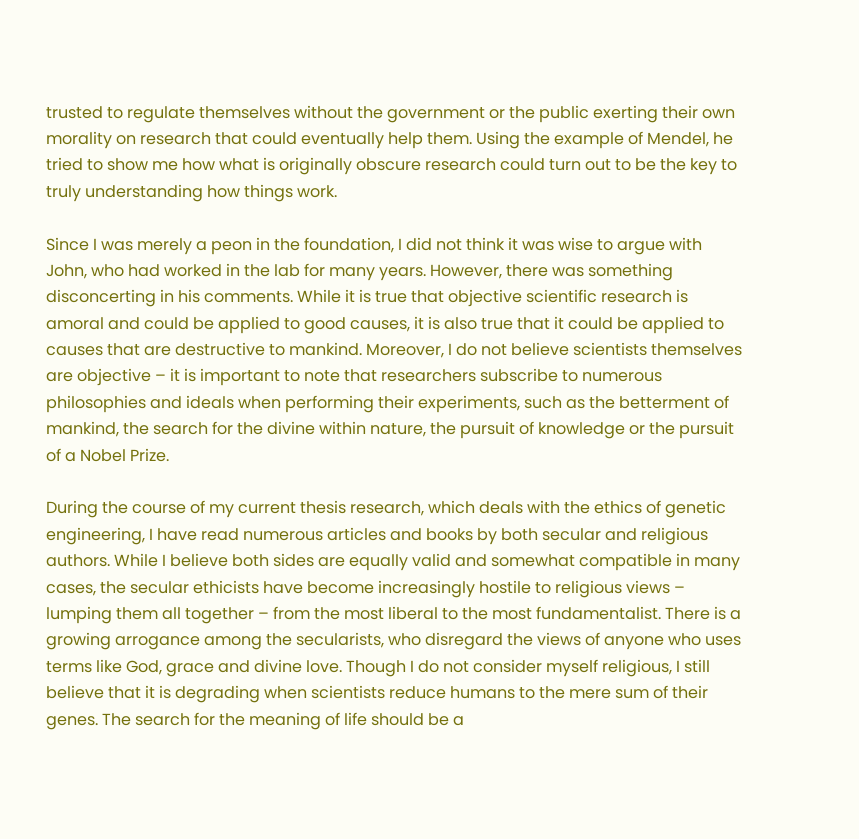trusted to regulate themselves without the government or the public exerting their own morality on research that could eventually help them. Using the example of Mendel, he tried to show me how what is originally obscure research could turn out to be the key to truly understanding how things work.

Since I was merely a peon in the foundation, I did not think it was wise to argue with John, who had worked in the lab for many years. However, there was something disconcerting in his comments. While it is true that objective scientific research is amoral and could be applied to good causes, it is also true that it could be applied to causes that are destructive to mankind. Moreover, I do not believe scientists themselves are objective – it is important to note that researchers subscribe to numerous philosophies and ideals when performing their experiments, such as the betterment of mankind, the search for the divine within nature, the pursuit of knowledge or the pursuit of a Nobel Prize.

During the course of my current thesis research, which deals with the ethics of genetic engineering, I have read numerous articles and books by both secular and religious authors. While I believe both sides are equally valid and somewhat compatible in many cases, the secular ethicists have become increasingly hostile to religious views – lumping them all together – from the most liberal to the most fundamentalist. There is a growing arrogance among the secularists, who disregard the views of anyone who uses terms like God, grace and divine love. Though I do not consider myself religious, I still believe that it is degrading when scientists reduce humans to the mere sum of their genes. The search for the meaning of life should be a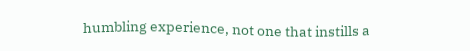humbling experience, not one that instills a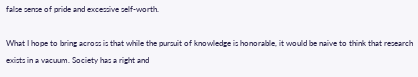false sense of pride and excessive self-worth.

What I hope to bring across is that while the pursuit of knowledge is honorable, it would be naive to think that research exists in a vacuum. Society has a right and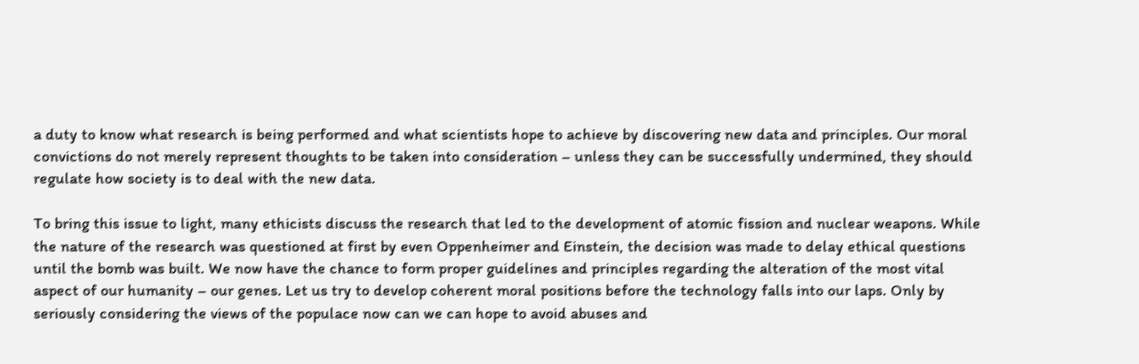a duty to know what research is being performed and what scientists hope to achieve by discovering new data and principles. Our moral convictions do not merely represent thoughts to be taken into consideration – unless they can be successfully undermined, they should regulate how society is to deal with the new data.

To bring this issue to light, many ethicists discuss the research that led to the development of atomic fission and nuclear weapons. While the nature of the research was questioned at first by even Oppenheimer and Einstein, the decision was made to delay ethical questions until the bomb was built. We now have the chance to form proper guidelines and principles regarding the alteration of the most vital aspect of our humanity – our genes. Let us try to develop coherent moral positions before the technology falls into our laps. Only by seriously considering the views of the populace now can we can hope to avoid abuses and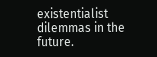existentialist dilemmas in the future.